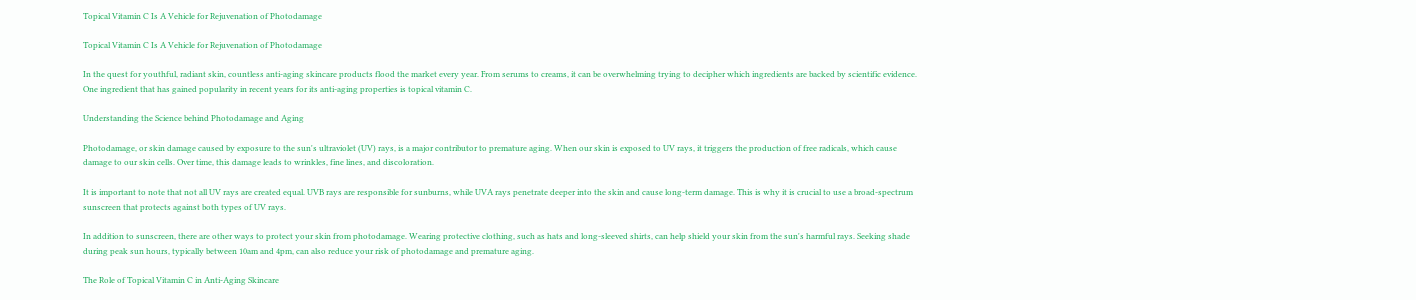Topical Vitamin C Is A Vehicle for Rejuvenation of Photodamage

Topical Vitamin C Is A Vehicle for Rejuvenation of Photodamage

In the quest for youthful, radiant skin, countless anti-aging skincare products flood the market every year. From serums to creams, it can be overwhelming trying to decipher which ingredients are backed by scientific evidence. One ingredient that has gained popularity in recent years for its anti-aging properties is topical vitamin C.

Understanding the Science behind Photodamage and Aging

Photodamage, or skin damage caused by exposure to the sun's ultraviolet (UV) rays, is a major contributor to premature aging. When our skin is exposed to UV rays, it triggers the production of free radicals, which cause damage to our skin cells. Over time, this damage leads to wrinkles, fine lines, and discoloration.

It is important to note that not all UV rays are created equal. UVB rays are responsible for sunburns, while UVA rays penetrate deeper into the skin and cause long-term damage. This is why it is crucial to use a broad-spectrum sunscreen that protects against both types of UV rays.

In addition to sunscreen, there are other ways to protect your skin from photodamage. Wearing protective clothing, such as hats and long-sleeved shirts, can help shield your skin from the sun's harmful rays. Seeking shade during peak sun hours, typically between 10am and 4pm, can also reduce your risk of photodamage and premature aging.

The Role of Topical Vitamin C in Anti-Aging Skincare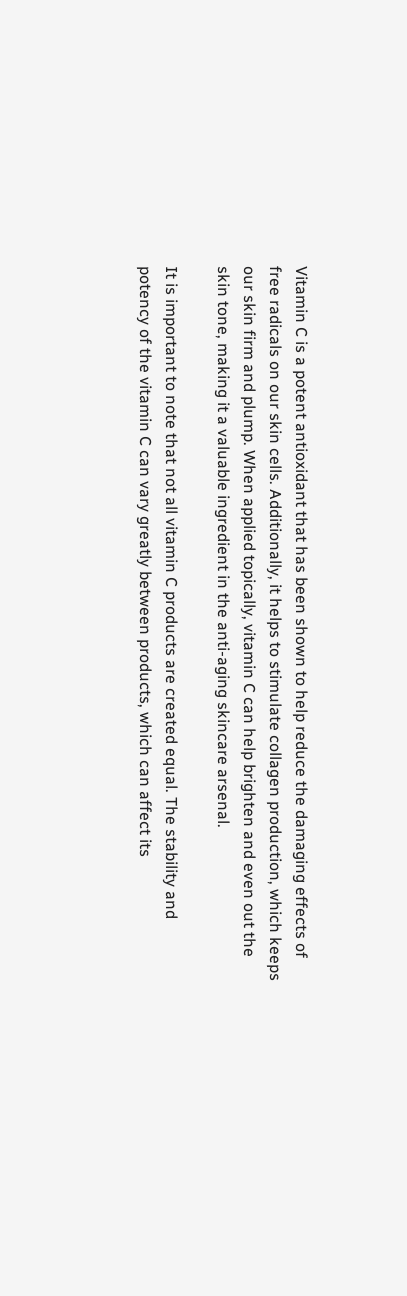Vitamin C is a potent antioxidant that has been shown to help reduce the damaging effects of free radicals on our skin cells. Additionally, it helps to stimulate collagen production, which keeps our skin firm and plump. When applied topically, vitamin C can help brighten and even out the skin tone, making it a valuable ingredient in the anti-aging skincare arsenal.

It is important to note that not all vitamin C products are created equal. The stability and potency of the vitamin C can vary greatly between products, which can affect its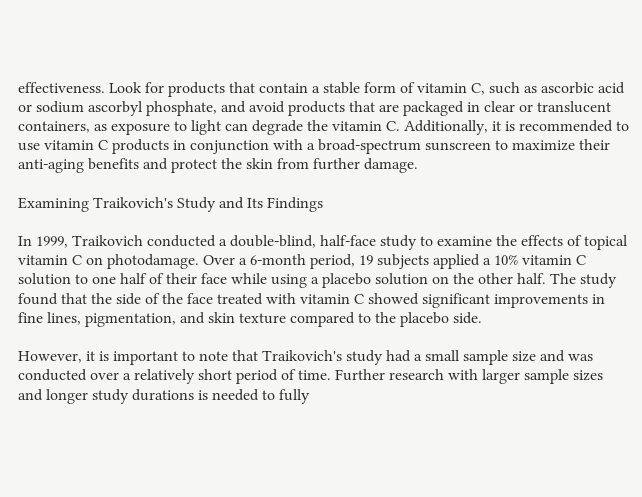effectiveness. Look for products that contain a stable form of vitamin C, such as ascorbic acid or sodium ascorbyl phosphate, and avoid products that are packaged in clear or translucent containers, as exposure to light can degrade the vitamin C. Additionally, it is recommended to use vitamin C products in conjunction with a broad-spectrum sunscreen to maximize their anti-aging benefits and protect the skin from further damage.

Examining Traikovich's Study and Its Findings

In 1999, Traikovich conducted a double-blind, half-face study to examine the effects of topical vitamin C on photodamage. Over a 6-month period, 19 subjects applied a 10% vitamin C solution to one half of their face while using a placebo solution on the other half. The study found that the side of the face treated with vitamin C showed significant improvements in fine lines, pigmentation, and skin texture compared to the placebo side.

However, it is important to note that Traikovich's study had a small sample size and was conducted over a relatively short period of time. Further research with larger sample sizes and longer study durations is needed to fully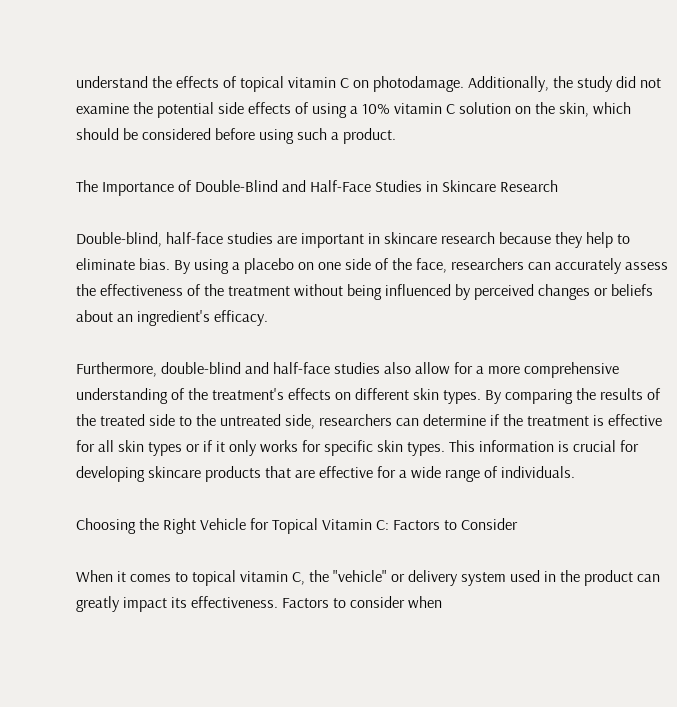understand the effects of topical vitamin C on photodamage. Additionally, the study did not examine the potential side effects of using a 10% vitamin C solution on the skin, which should be considered before using such a product.

The Importance of Double-Blind and Half-Face Studies in Skincare Research

Double-blind, half-face studies are important in skincare research because they help to eliminate bias. By using a placebo on one side of the face, researchers can accurately assess the effectiveness of the treatment without being influenced by perceived changes or beliefs about an ingredient's efficacy.

Furthermore, double-blind and half-face studies also allow for a more comprehensive understanding of the treatment's effects on different skin types. By comparing the results of the treated side to the untreated side, researchers can determine if the treatment is effective for all skin types or if it only works for specific skin types. This information is crucial for developing skincare products that are effective for a wide range of individuals.

Choosing the Right Vehicle for Topical Vitamin C: Factors to Consider

When it comes to topical vitamin C, the "vehicle" or delivery system used in the product can greatly impact its effectiveness. Factors to consider when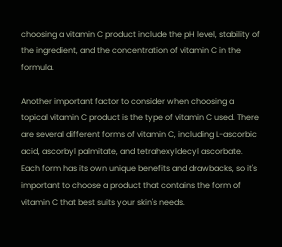choosing a vitamin C product include the pH level, stability of the ingredient, and the concentration of vitamin C in the formula.

Another important factor to consider when choosing a topical vitamin C product is the type of vitamin C used. There are several different forms of vitamin C, including L-ascorbic acid, ascorbyl palmitate, and tetrahexyldecyl ascorbate. Each form has its own unique benefits and drawbacks, so it's important to choose a product that contains the form of vitamin C that best suits your skin's needs.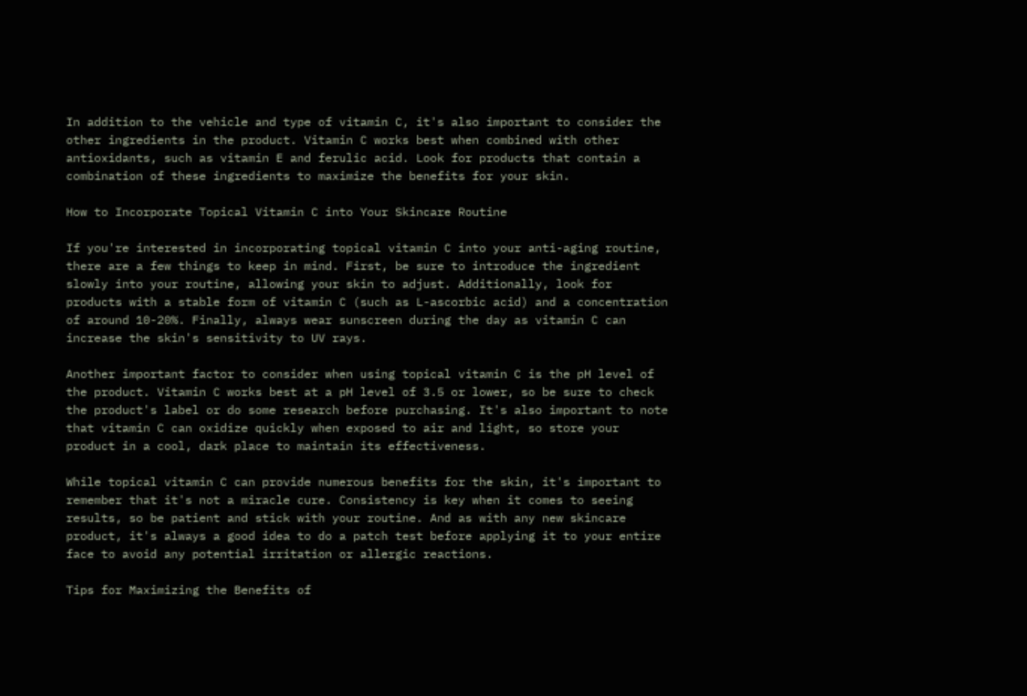In addition to the vehicle and type of vitamin C, it's also important to consider the other ingredients in the product. Vitamin C works best when combined with other antioxidants, such as vitamin E and ferulic acid. Look for products that contain a combination of these ingredients to maximize the benefits for your skin.

How to Incorporate Topical Vitamin C into Your Skincare Routine

If you're interested in incorporating topical vitamin C into your anti-aging routine, there are a few things to keep in mind. First, be sure to introduce the ingredient slowly into your routine, allowing your skin to adjust. Additionally, look for products with a stable form of vitamin C (such as L-ascorbic acid) and a concentration of around 10-20%. Finally, always wear sunscreen during the day as vitamin C can increase the skin's sensitivity to UV rays.

Another important factor to consider when using topical vitamin C is the pH level of the product. Vitamin C works best at a pH level of 3.5 or lower, so be sure to check the product's label or do some research before purchasing. It's also important to note that vitamin C can oxidize quickly when exposed to air and light, so store your product in a cool, dark place to maintain its effectiveness.

While topical vitamin C can provide numerous benefits for the skin, it's important to remember that it's not a miracle cure. Consistency is key when it comes to seeing results, so be patient and stick with your routine. And as with any new skincare product, it's always a good idea to do a patch test before applying it to your entire face to avoid any potential irritation or allergic reactions.

Tips for Maximizing the Benefits of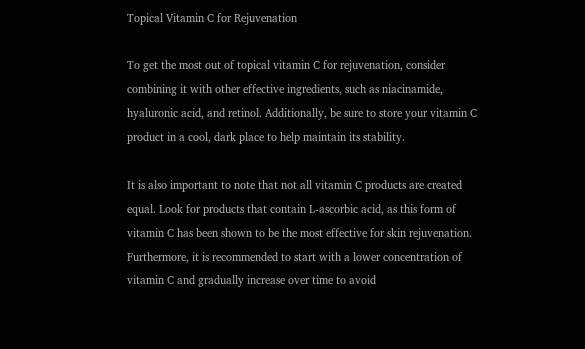Topical Vitamin C for Rejuvenation

To get the most out of topical vitamin C for rejuvenation, consider combining it with other effective ingredients, such as niacinamide, hyaluronic acid, and retinol. Additionally, be sure to store your vitamin C product in a cool, dark place to help maintain its stability.

It is also important to note that not all vitamin C products are created equal. Look for products that contain L-ascorbic acid, as this form of vitamin C has been shown to be the most effective for skin rejuvenation. Furthermore, it is recommended to start with a lower concentration of vitamin C and gradually increase over time to avoid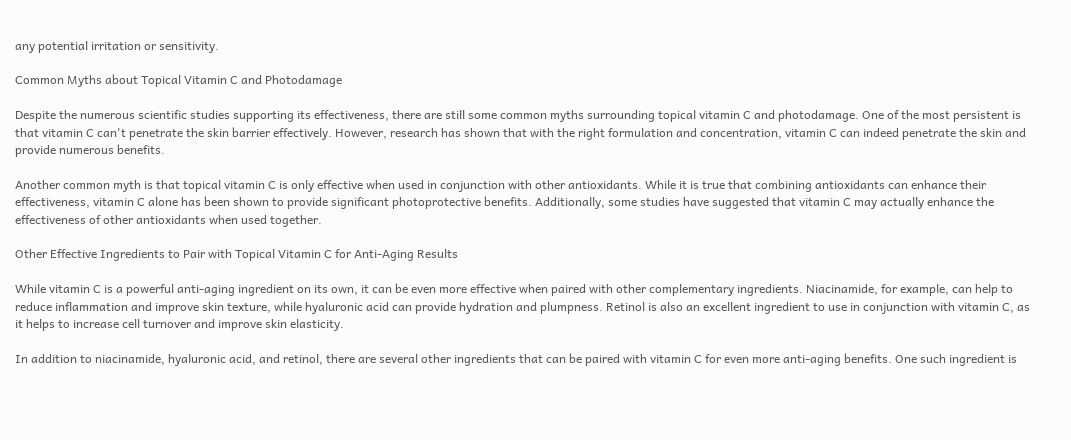any potential irritation or sensitivity.

Common Myths about Topical Vitamin C and Photodamage

Despite the numerous scientific studies supporting its effectiveness, there are still some common myths surrounding topical vitamin C and photodamage. One of the most persistent is that vitamin C can't penetrate the skin barrier effectively. However, research has shown that with the right formulation and concentration, vitamin C can indeed penetrate the skin and provide numerous benefits.

Another common myth is that topical vitamin C is only effective when used in conjunction with other antioxidants. While it is true that combining antioxidants can enhance their effectiveness, vitamin C alone has been shown to provide significant photoprotective benefits. Additionally, some studies have suggested that vitamin C may actually enhance the effectiveness of other antioxidants when used together.

Other Effective Ingredients to Pair with Topical Vitamin C for Anti-Aging Results

While vitamin C is a powerful anti-aging ingredient on its own, it can be even more effective when paired with other complementary ingredients. Niacinamide, for example, can help to reduce inflammation and improve skin texture, while hyaluronic acid can provide hydration and plumpness. Retinol is also an excellent ingredient to use in conjunction with vitamin C, as it helps to increase cell turnover and improve skin elasticity.

In addition to niacinamide, hyaluronic acid, and retinol, there are several other ingredients that can be paired with vitamin C for even more anti-aging benefits. One such ingredient is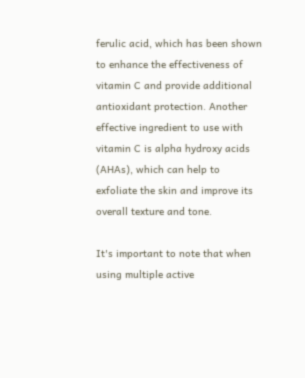ferulic acid, which has been shown to enhance the effectiveness of vitamin C and provide additional antioxidant protection. Another effective ingredient to use with vitamin C is alpha hydroxy acids (AHAs), which can help to exfoliate the skin and improve its overall texture and tone.

It's important to note that when using multiple active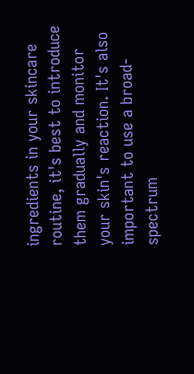ingredients in your skincare routine, it's best to introduce them gradually and monitor your skin's reaction. It's also important to use a broad-spectrum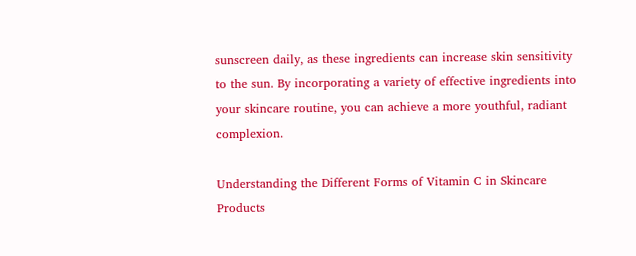sunscreen daily, as these ingredients can increase skin sensitivity to the sun. By incorporating a variety of effective ingredients into your skincare routine, you can achieve a more youthful, radiant complexion.

Understanding the Different Forms of Vitamin C in Skincare Products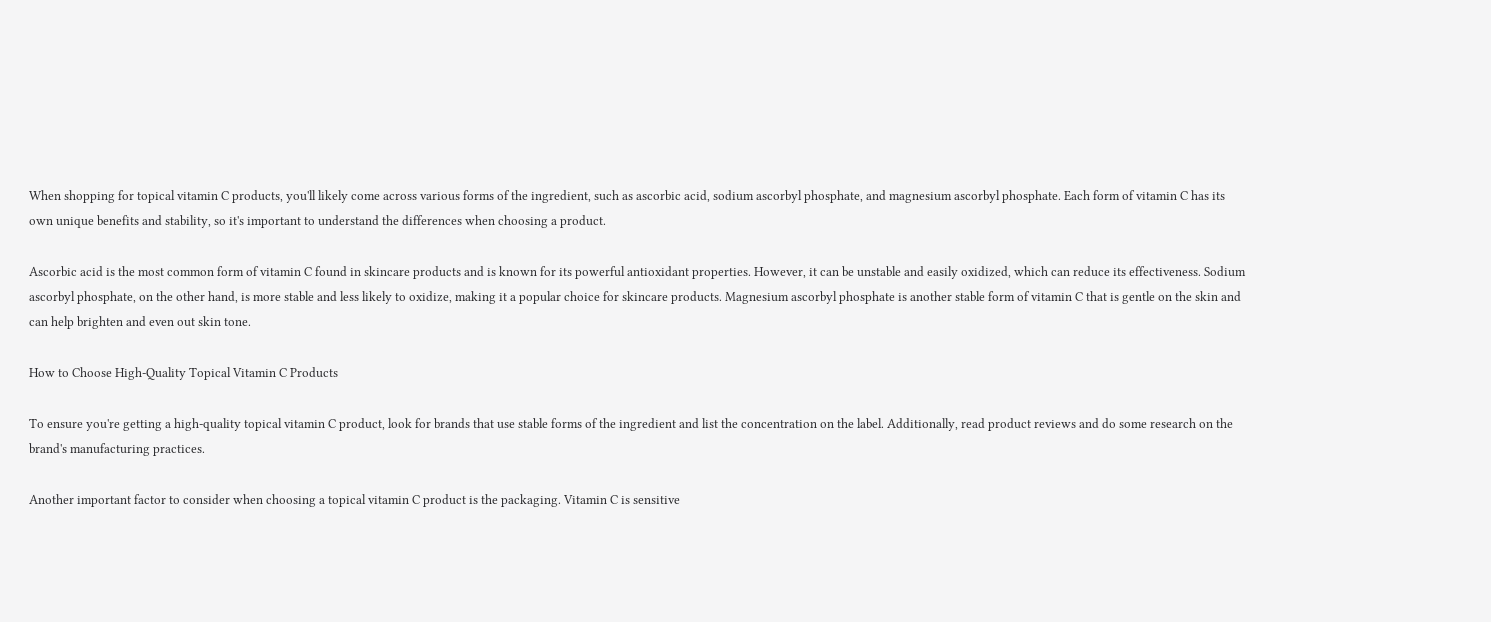When shopping for topical vitamin C products, you'll likely come across various forms of the ingredient, such as ascorbic acid, sodium ascorbyl phosphate, and magnesium ascorbyl phosphate. Each form of vitamin C has its own unique benefits and stability, so it's important to understand the differences when choosing a product.

Ascorbic acid is the most common form of vitamin C found in skincare products and is known for its powerful antioxidant properties. However, it can be unstable and easily oxidized, which can reduce its effectiveness. Sodium ascorbyl phosphate, on the other hand, is more stable and less likely to oxidize, making it a popular choice for skincare products. Magnesium ascorbyl phosphate is another stable form of vitamin C that is gentle on the skin and can help brighten and even out skin tone.

How to Choose High-Quality Topical Vitamin C Products

To ensure you're getting a high-quality topical vitamin C product, look for brands that use stable forms of the ingredient and list the concentration on the label. Additionally, read product reviews and do some research on the brand's manufacturing practices.

Another important factor to consider when choosing a topical vitamin C product is the packaging. Vitamin C is sensitive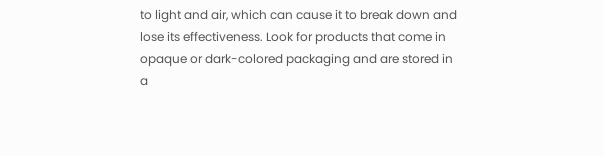to light and air, which can cause it to break down and lose its effectiveness. Look for products that come in opaque or dark-colored packaging and are stored in a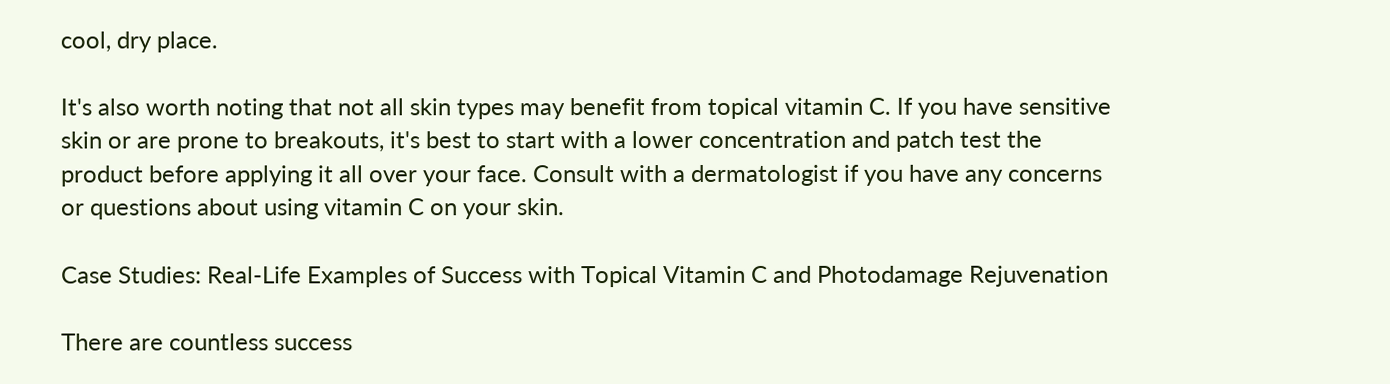cool, dry place.

It's also worth noting that not all skin types may benefit from topical vitamin C. If you have sensitive skin or are prone to breakouts, it's best to start with a lower concentration and patch test the product before applying it all over your face. Consult with a dermatologist if you have any concerns or questions about using vitamin C on your skin.

Case Studies: Real-Life Examples of Success with Topical Vitamin C and Photodamage Rejuvenation

There are countless success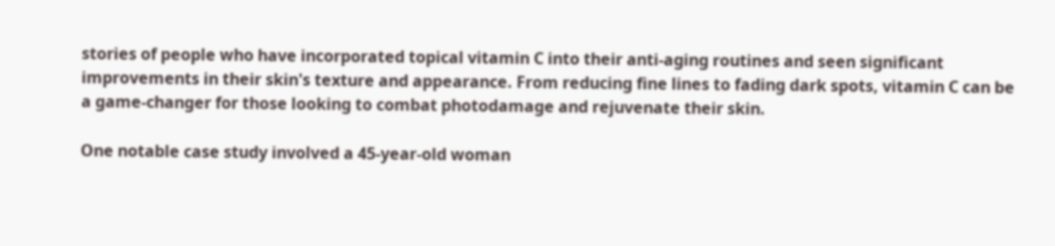stories of people who have incorporated topical vitamin C into their anti-aging routines and seen significant improvements in their skin's texture and appearance. From reducing fine lines to fading dark spots, vitamin C can be a game-changer for those looking to combat photodamage and rejuvenate their skin.

One notable case study involved a 45-year-old woman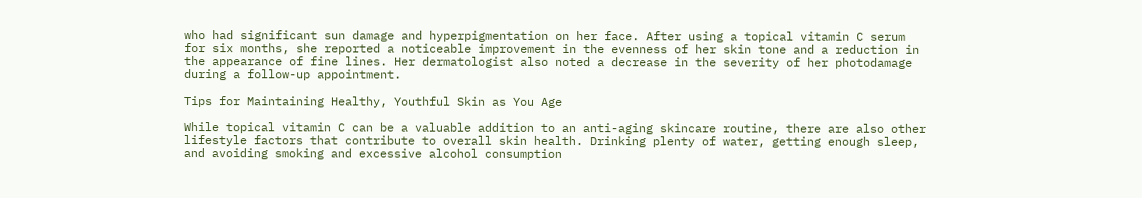who had significant sun damage and hyperpigmentation on her face. After using a topical vitamin C serum for six months, she reported a noticeable improvement in the evenness of her skin tone and a reduction in the appearance of fine lines. Her dermatologist also noted a decrease in the severity of her photodamage during a follow-up appointment.

Tips for Maintaining Healthy, Youthful Skin as You Age

While topical vitamin C can be a valuable addition to an anti-aging skincare routine, there are also other lifestyle factors that contribute to overall skin health. Drinking plenty of water, getting enough sleep, and avoiding smoking and excessive alcohol consumption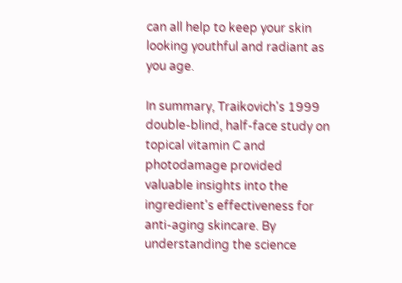can all help to keep your skin looking youthful and radiant as you age.

In summary, Traikovich's 1999 double-blind, half-face study on topical vitamin C and photodamage provided valuable insights into the ingredient's effectiveness for anti-aging skincare. By understanding the science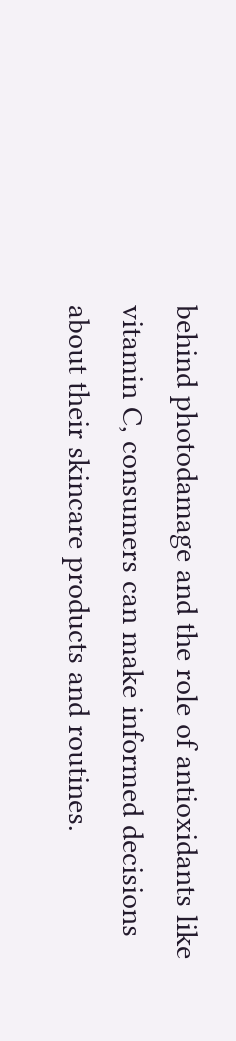behind photodamage and the role of antioxidants like vitamin C, consumers can make informed decisions about their skincare products and routines.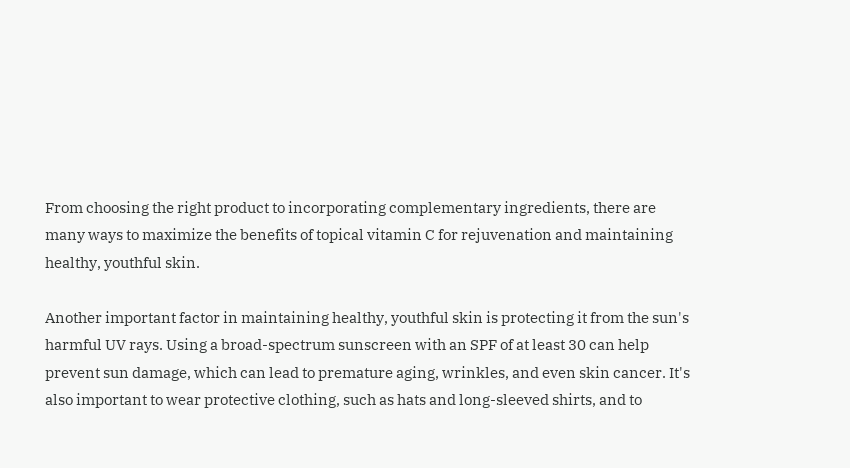From choosing the right product to incorporating complementary ingredients, there are many ways to maximize the benefits of topical vitamin C for rejuvenation and maintaining healthy, youthful skin.

Another important factor in maintaining healthy, youthful skin is protecting it from the sun's harmful UV rays. Using a broad-spectrum sunscreen with an SPF of at least 30 can help prevent sun damage, which can lead to premature aging, wrinkles, and even skin cancer. It's also important to wear protective clothing, such as hats and long-sleeved shirts, and to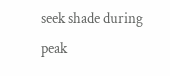seek shade during peak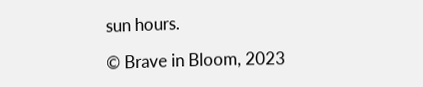sun hours.

© Brave in Bloom, 2023